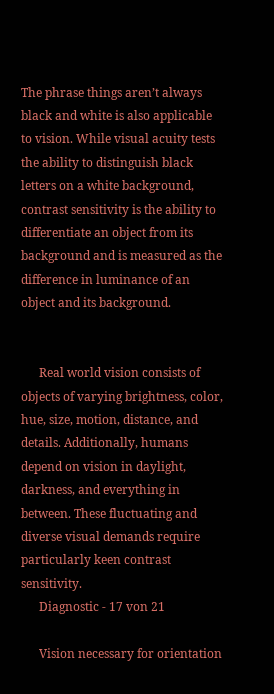The phrase things aren’t always black and white is also applicable to vision. While visual acuity tests the ability to distinguish black letters on a white background, contrast sensitivity is the ability to differentiate an object from its background and is measured as the difference in luminance of an object and its background.


      Real world vision consists of objects of varying brightness, color, hue, size, motion, distance, and details. Additionally, humans depend on vision in daylight, darkness, and everything in between. These fluctuating and diverse visual demands require particularly keen contrast sensitivity.
      Diagnostic - 17 von 21

      Vision necessary for orientation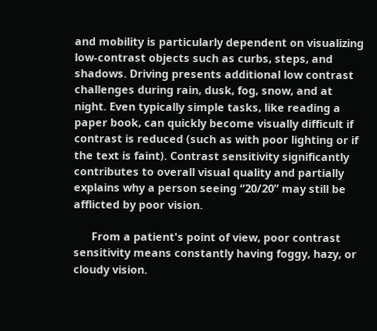and mobility is particularly dependent on visualizing low-contrast objects such as curbs, steps, and shadows. Driving presents additional low contrast challenges during rain, dusk, fog, snow, and at night. Even typically simple tasks, like reading a paper book, can quickly become visually difficult if contrast is reduced (such as with poor lighting or if the text is faint). Contrast sensitivity significantly contributes to overall visual quality and partially explains why a person seeing “20/20” may still be afflicted by poor vision.

      From a patient's point of view, poor contrast sensitivity means constantly having foggy, hazy, or cloudy vision.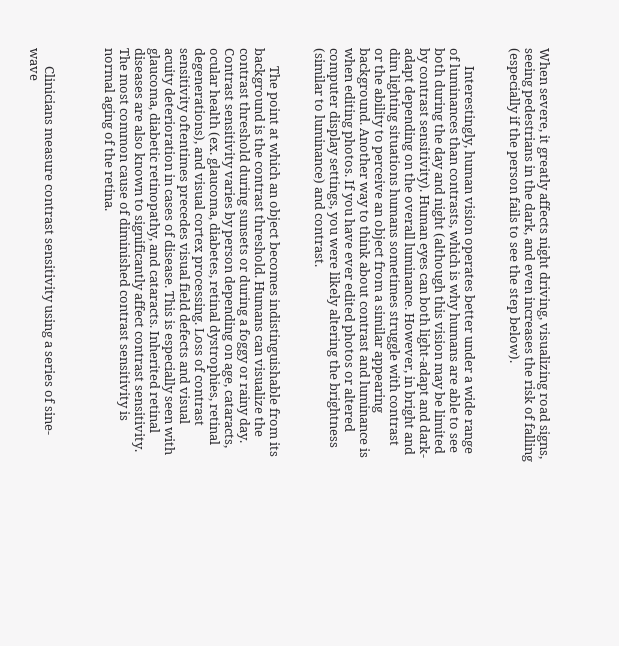When severe, it greatly affects night driving, visualizing road signs, seeing pedestrians in the dark, and even increases the risk of falling (especially if the person fails to see the step below).


      Interestingly, human vision operates better under a wide range of luminances than contrasts, which is why humans are able to see both during the day and night (although this vision may be limited by contrast sensitivity). Human eyes can both light-adapt and dark-adapt depending on the overall luminance. However, in bright and dim lighting situations humans sometimes struggle with contrast or the ability to perceive an object from a similar appearing background. Another way to think about contrast and luminance is when editing photos. If you have ever edited photos or altered computer display settings, you were likely altering the brightness (similar to luminance) and contrast.


      The point at which an object becomes indistinguishable from its background is the contrast threshold. Humans can visualize the contrast threshold during sunsets or during a foggy or rainy day. Contrast sensitivity varies by person depending on age, cataracts, ocular health (ex. glaucoma, diabetes, retinal dystrophies, retinal degenerations), and visual cortex processing. Loss of contrast sensitivity oftentimes precedes visual field defects and visual acuity deterioration in cases of disease. This is especially seen with glaucoma, diabetic retinopathy, and cataracts. Inherited retinal diseases are also known to significantly affect contrast sensitivity. The most common cause of diminished contrast sensitivity is normal aging of the retina.



      Clinicians measure contrast sensitivity using a series of sine-wave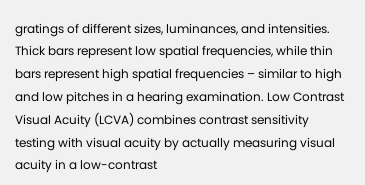gratings of different sizes, luminances, and intensities. Thick bars represent low spatial frequencies, while thin bars represent high spatial frequencies – similar to high and low pitches in a hearing examination. Low Contrast Visual Acuity (LCVA) combines contrast sensitivity testing with visual acuity by actually measuring visual acuity in a low-contrast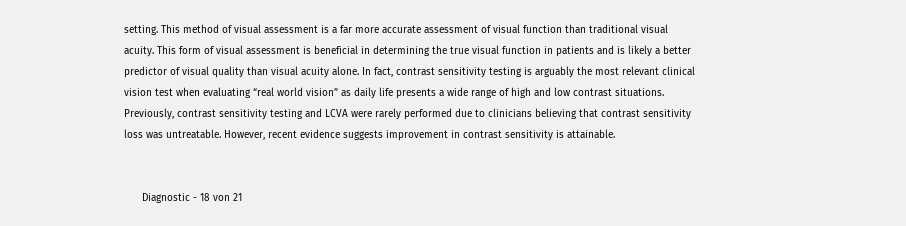setting. This method of visual assessment is a far more accurate assessment of visual function than traditional visual acuity. This form of visual assessment is beneficial in determining the true visual function in patients and is likely a better predictor of visual quality than visual acuity alone. In fact, contrast sensitivity testing is arguably the most relevant clinical vision test when evaluating “real world vision” as daily life presents a wide range of high and low contrast situations. Previously, contrast sensitivity testing and LCVA were rarely performed due to clinicians believing that contrast sensitivity loss was untreatable. However, recent evidence suggests improvement in contrast sensitivity is attainable.


      Diagnostic - 18 von 21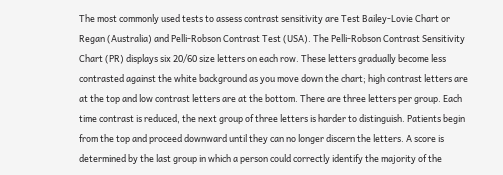The most commonly used tests to assess contrast sensitivity are Test Bailey-Lovie Chart or Regan (Australia) and Pelli-Robson Contrast Test (USA). The Pelli-Robson Contrast Sensitivity Chart (PR) displays six 20/60 size letters on each row. These letters gradually become less contrasted against the white background as you move down the chart; high contrast letters are at the top and low contrast letters are at the bottom. There are three letters per group. Each time contrast is reduced, the next group of three letters is harder to distinguish. Patients begin from the top and proceed downward until they can no longer discern the letters. A score is determined by the last group in which a person could correctly identify the majority of the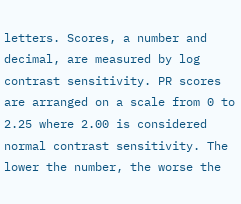letters. Scores, a number and decimal, are measured by log contrast sensitivity. PR scores are arranged on a scale from 0 to 2.25 where 2.00 is considered normal contrast sensitivity. The lower the number, the worse the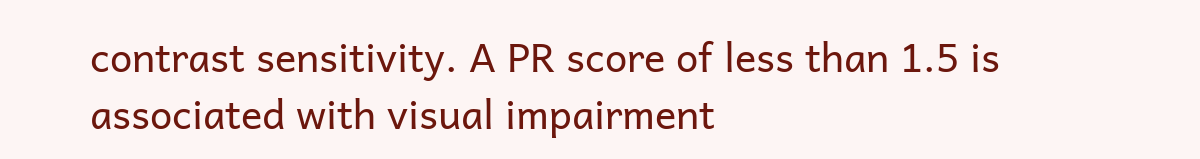contrast sensitivity. A PR score of less than 1.5 is associated with visual impairment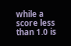while a score less than 1.0 is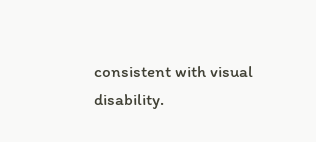consistent with visual disability.